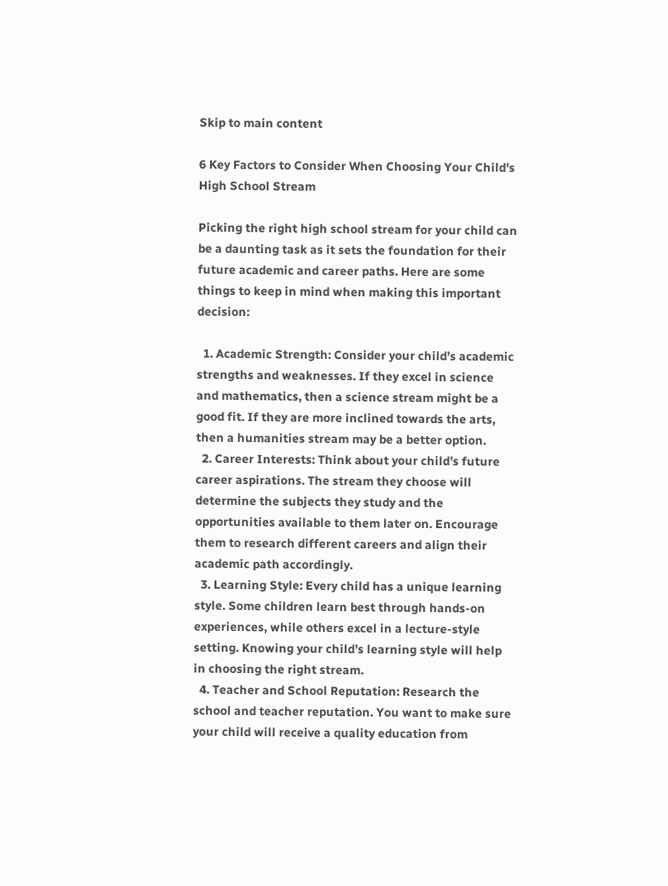Skip to main content

6 Key Factors to Consider When Choosing Your Child's High School Stream

Picking the right high school stream for your child can be a daunting task as it sets the foundation for their future academic and career paths. Here are some things to keep in mind when making this important decision:

  1. Academic Strength: Consider your child’s academic strengths and weaknesses. If they excel in science and mathematics, then a science stream might be a good fit. If they are more inclined towards the arts, then a humanities stream may be a better option.
  2. Career Interests: Think about your child’s future career aspirations. The stream they choose will determine the subjects they study and the opportunities available to them later on. Encourage them to research different careers and align their academic path accordingly.
  3. Learning Style: Every child has a unique learning style. Some children learn best through hands-on experiences, while others excel in a lecture-style setting. Knowing your child’s learning style will help in choosing the right stream.
  4. Teacher and School Reputation: Research the school and teacher reputation. You want to make sure your child will receive a quality education from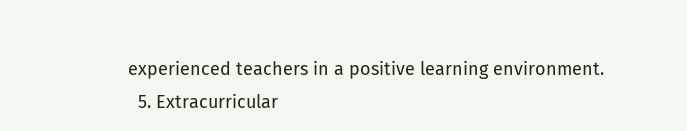experienced teachers in a positive learning environment.
  5. Extracurricular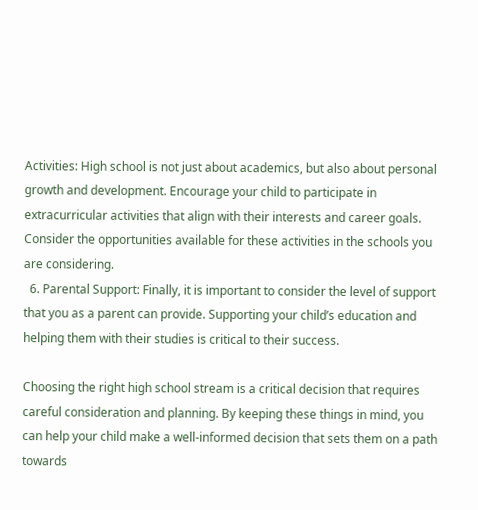Activities: High school is not just about academics, but also about personal growth and development. Encourage your child to participate in extracurricular activities that align with their interests and career goals. Consider the opportunities available for these activities in the schools you are considering.
  6. Parental Support: Finally, it is important to consider the level of support that you as a parent can provide. Supporting your child’s education and helping them with their studies is critical to their success.

Choosing the right high school stream is a critical decision that requires careful consideration and planning. By keeping these things in mind, you can help your child make a well-informed decision that sets them on a path towards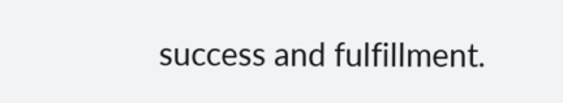success and fulfillment.